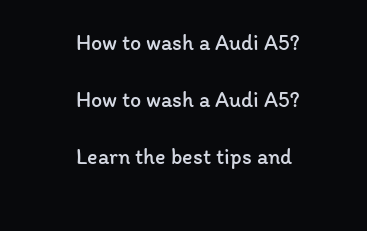How to wash a Audi A5?

How to wash a Audi A5?

Learn the best tips and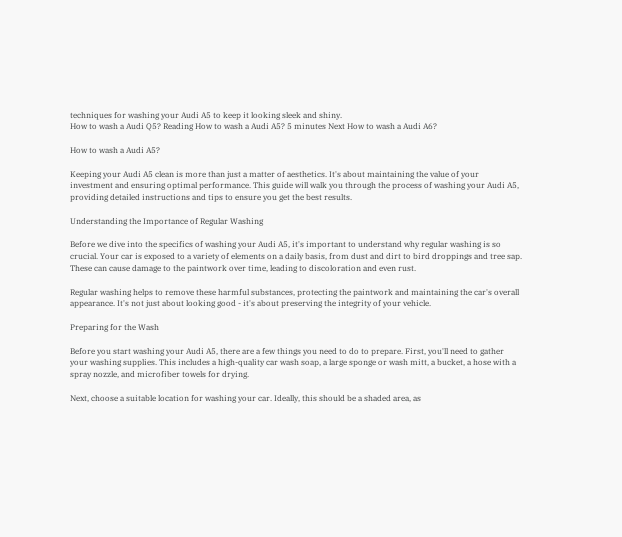techniques for washing your Audi A5 to keep it looking sleek and shiny.
How to wash a Audi Q5? Reading How to wash a Audi A5? 5 minutes Next How to wash a Audi A6?

How to wash a Audi A5?

Keeping your Audi A5 clean is more than just a matter of aesthetics. It's about maintaining the value of your investment and ensuring optimal performance. This guide will walk you through the process of washing your Audi A5, providing detailed instructions and tips to ensure you get the best results.

Understanding the Importance of Regular Washing

Before we dive into the specifics of washing your Audi A5, it's important to understand why regular washing is so crucial. Your car is exposed to a variety of elements on a daily basis, from dust and dirt to bird droppings and tree sap. These can cause damage to the paintwork over time, leading to discoloration and even rust.

Regular washing helps to remove these harmful substances, protecting the paintwork and maintaining the car's overall appearance. It's not just about looking good - it's about preserving the integrity of your vehicle.

Preparing for the Wash

Before you start washing your Audi A5, there are a few things you need to do to prepare. First, you'll need to gather your washing supplies. This includes a high-quality car wash soap, a large sponge or wash mitt, a bucket, a hose with a spray nozzle, and microfiber towels for drying.

Next, choose a suitable location for washing your car. Ideally, this should be a shaded area, as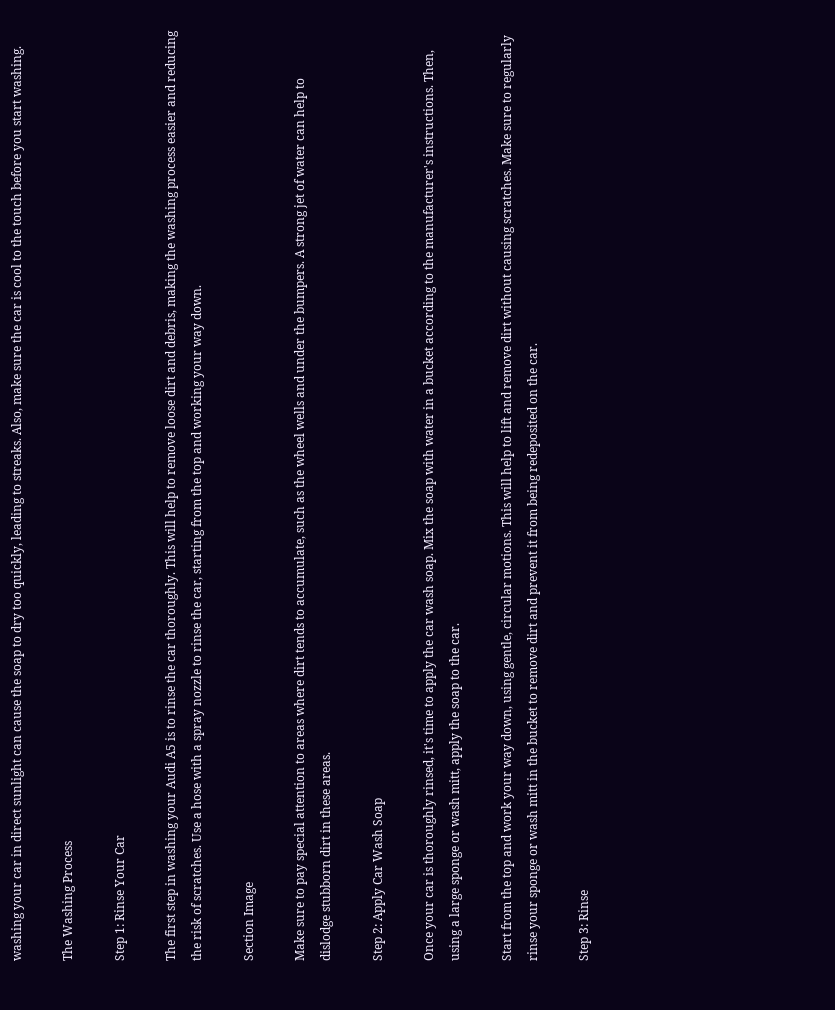washing your car in direct sunlight can cause the soap to dry too quickly, leading to streaks. Also, make sure the car is cool to the touch before you start washing.

The Washing Process

Step 1: Rinse Your Car

The first step in washing your Audi A5 is to rinse the car thoroughly. This will help to remove loose dirt and debris, making the washing process easier and reducing the risk of scratches. Use a hose with a spray nozzle to rinse the car, starting from the top and working your way down.

Section Image

Make sure to pay special attention to areas where dirt tends to accumulate, such as the wheel wells and under the bumpers. A strong jet of water can help to dislodge stubborn dirt in these areas.

Step 2: Apply Car Wash Soap

Once your car is thoroughly rinsed, it's time to apply the car wash soap. Mix the soap with water in a bucket according to the manufacturer's instructions. Then, using a large sponge or wash mitt, apply the soap to the car.

Start from the top and work your way down, using gentle, circular motions. This will help to lift and remove dirt without causing scratches. Make sure to regularly rinse your sponge or wash mitt in the bucket to remove dirt and prevent it from being redeposited on the car.

Step 3: Rinse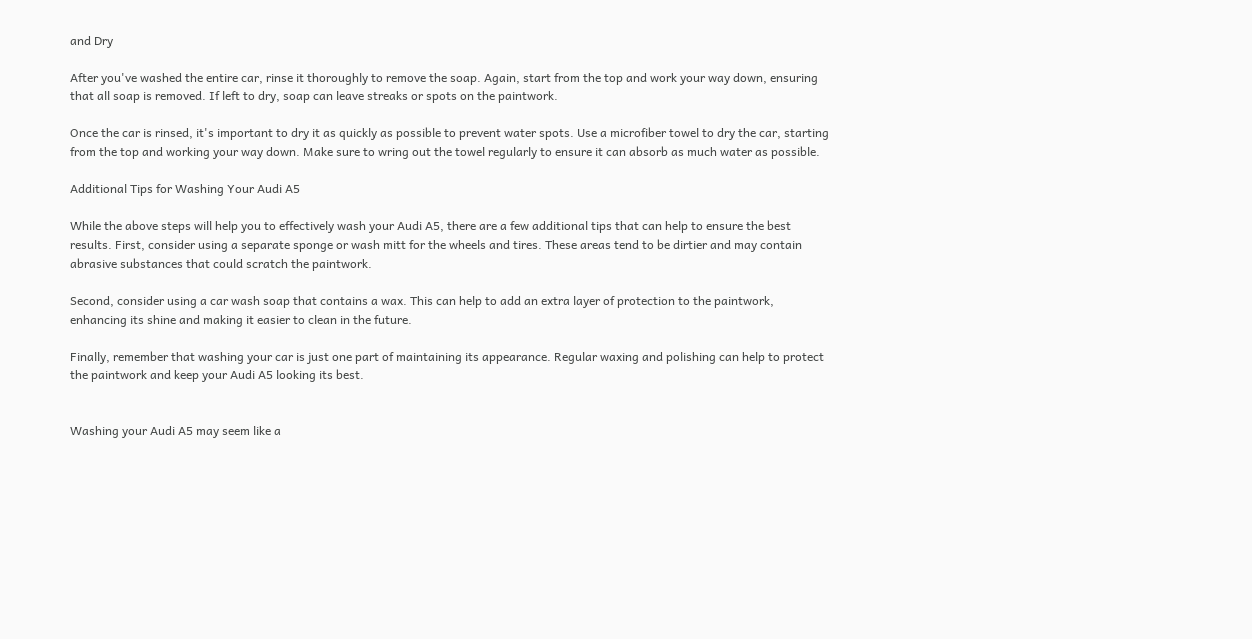and Dry

After you've washed the entire car, rinse it thoroughly to remove the soap. Again, start from the top and work your way down, ensuring that all soap is removed. If left to dry, soap can leave streaks or spots on the paintwork.

Once the car is rinsed, it's important to dry it as quickly as possible to prevent water spots. Use a microfiber towel to dry the car, starting from the top and working your way down. Make sure to wring out the towel regularly to ensure it can absorb as much water as possible.

Additional Tips for Washing Your Audi A5

While the above steps will help you to effectively wash your Audi A5, there are a few additional tips that can help to ensure the best results. First, consider using a separate sponge or wash mitt for the wheels and tires. These areas tend to be dirtier and may contain abrasive substances that could scratch the paintwork.

Second, consider using a car wash soap that contains a wax. This can help to add an extra layer of protection to the paintwork, enhancing its shine and making it easier to clean in the future.

Finally, remember that washing your car is just one part of maintaining its appearance. Regular waxing and polishing can help to protect the paintwork and keep your Audi A5 looking its best.


Washing your Audi A5 may seem like a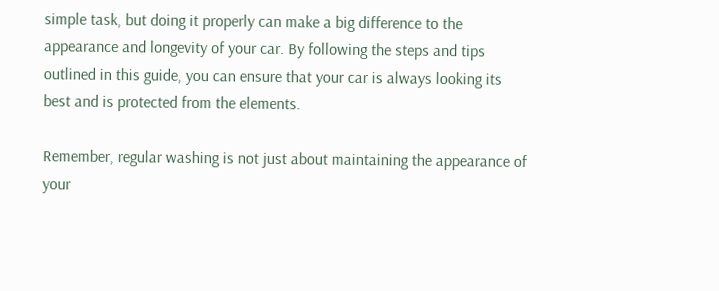simple task, but doing it properly can make a big difference to the appearance and longevity of your car. By following the steps and tips outlined in this guide, you can ensure that your car is always looking its best and is protected from the elements.

Remember, regular washing is not just about maintaining the appearance of your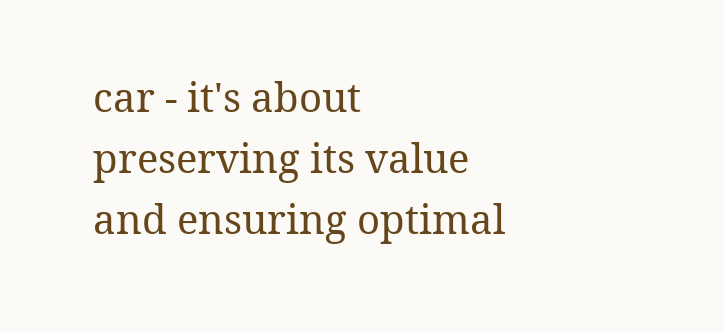car - it's about preserving its value and ensuring optimal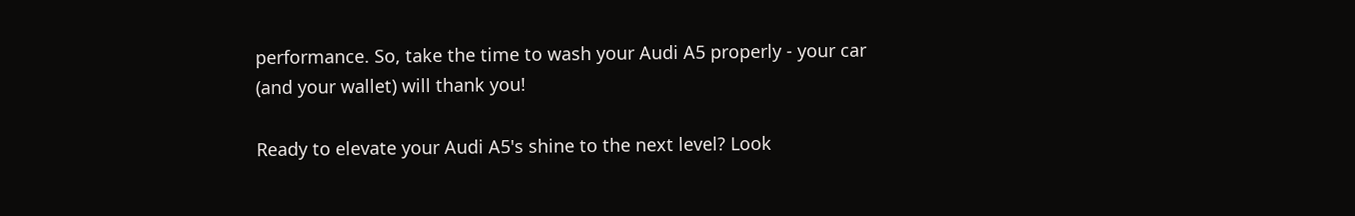performance. So, take the time to wash your Audi A5 properly - your car (and your wallet) will thank you!

Ready to elevate your Audi A5's shine to the next level? Look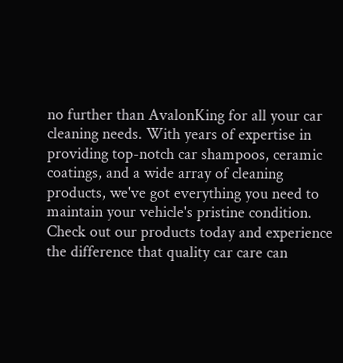no further than AvalonKing for all your car cleaning needs. With years of expertise in providing top-notch car shampoos, ceramic coatings, and a wide array of cleaning products, we've got everything you need to maintain your vehicle's pristine condition. Check out our products today and experience the difference that quality car care can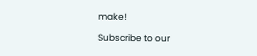make!

Subscribe to our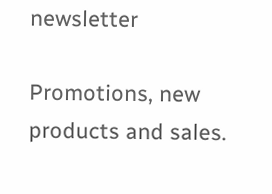newsletter

Promotions, new products and sales.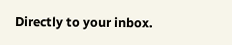Directly to your inbox.